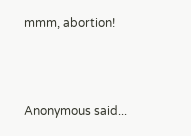mmm, abortion!



Anonymous said...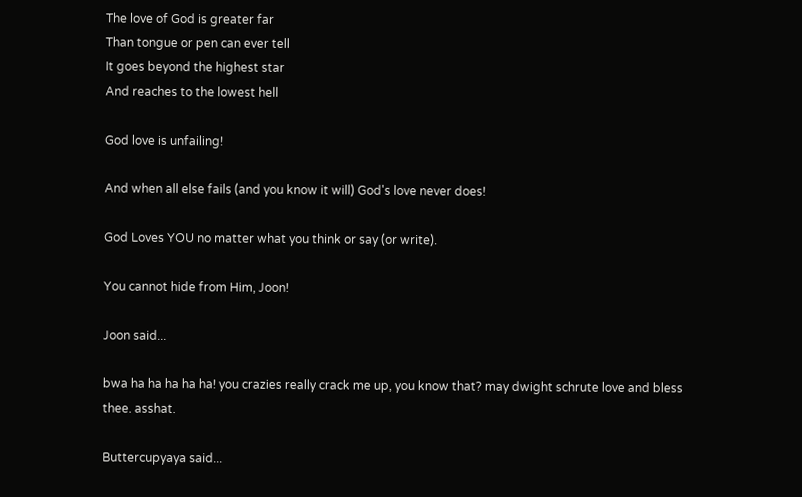The love of God is greater far
Than tongue or pen can ever tell
It goes beyond the highest star
And reaches to the lowest hell

God love is unfailing!

And when all else fails (and you know it will) God's love never does!

God Loves YOU no matter what you think or say (or write).

You cannot hide from Him, Joon!

Joon said...

bwa ha ha ha ha ha! you crazies really crack me up, you know that? may dwight schrute love and bless thee. asshat.

Buttercupyaya said...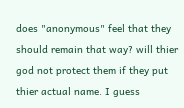does "anonymous" feel that they should remain that way? will thier god not protect them if they put thier actual name. I guess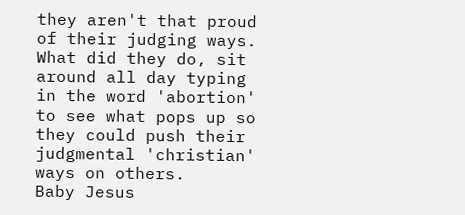they aren't that proud of their judging ways.
What did they do, sit around all day typing in the word 'abortion' to see what pops up so they could push their judgmental 'christian' ways on others.
Baby Jesus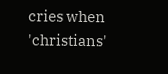cries when 'christians'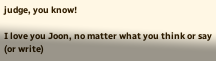judge, you know!

I love you Joon, no matter what you think or say (or write)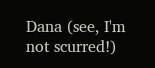Dana (see, I'm not scurred!)